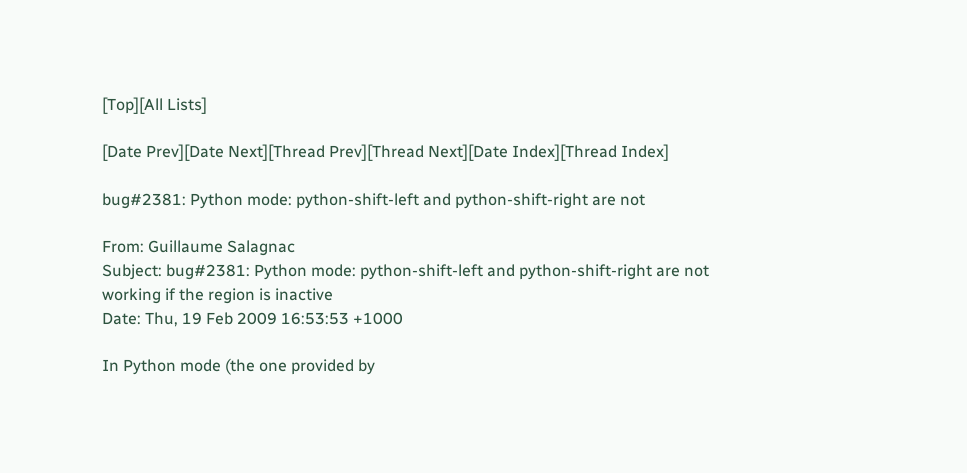[Top][All Lists]

[Date Prev][Date Next][Thread Prev][Thread Next][Date Index][Thread Index]

bug#2381: Python mode: python-shift-left and python-shift-right are not

From: Guillaume Salagnac
Subject: bug#2381: Python mode: python-shift-left and python-shift-right are not working if the region is inactive
Date: Thu, 19 Feb 2009 16:53:53 +1000

In Python mode (the one provided by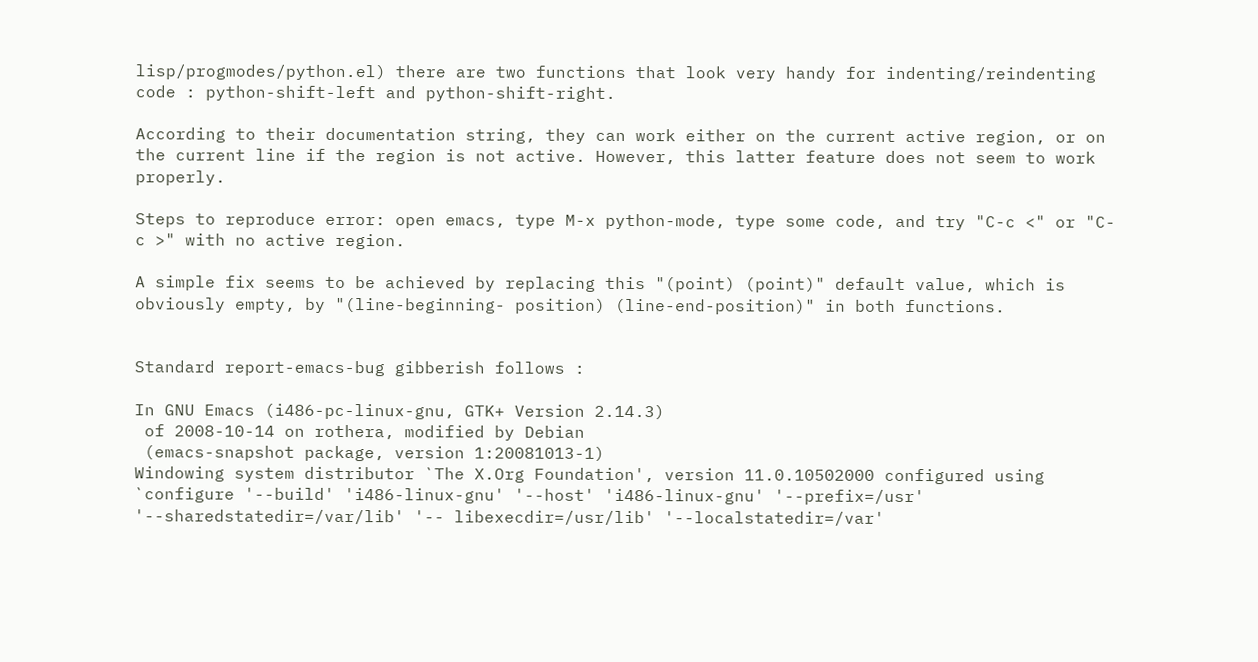lisp/progmodes/python.el) there are two functions that look very handy for indenting/reindenting code : python-shift-left and python-shift-right.

According to their documentation string, they can work either on the current active region, or on the current line if the region is not active. However, this latter feature does not seem to work properly.

Steps to reproduce error: open emacs, type M-x python-mode, type some code, and try "C-c <" or "C-c >" with no active region.

A simple fix seems to be achieved by replacing this "(point) (point)" default value, which is obviously empty, by "(line-beginning- position) (line-end-position)" in both functions.


Standard report-emacs-bug gibberish follows :

In GNU Emacs (i486-pc-linux-gnu, GTK+ Version 2.14.3)
 of 2008-10-14 on rothera, modified by Debian
 (emacs-snapshot package, version 1:20081013-1)
Windowing system distributor `The X.Org Foundation', version 11.0.10502000 configured using `configure '--build' 'i486-linux-gnu' '--host' 'i486-linux-gnu' '--prefix=/usr' '--sharedstatedir=/var/lib' '-- libexecdir=/usr/lib' '--localstatedir=/var'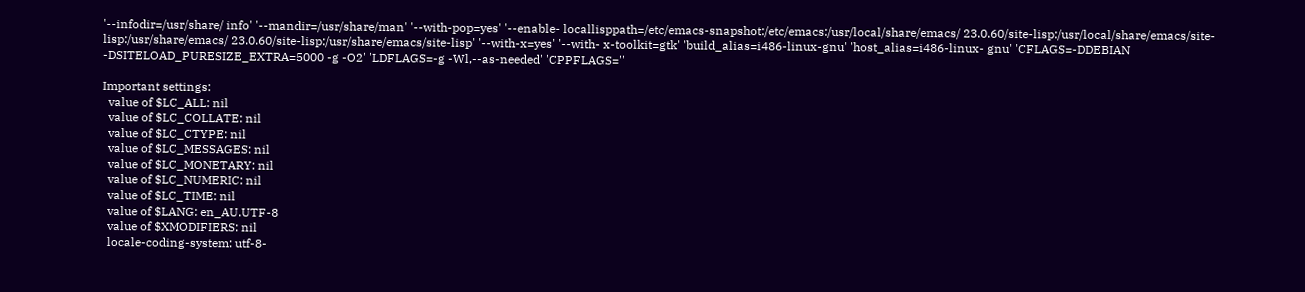'--infodir=/usr/share/ info' '--mandir=/usr/share/man' '--with-pop=yes' '--enable- locallisppath=/etc/emacs-snapshot:/etc/emacs:/usr/local/share/emacs/ 23.0.60/site-lisp:/usr/local/share/emacs/site-lisp:/usr/share/emacs/ 23.0.60/site-lisp:/usr/share/emacs/site-lisp' '--with-x=yes' '--with- x-toolkit=gtk' 'build_alias=i486-linux-gnu' 'host_alias=i486-linux- gnu' 'CFLAGS=-DDEBIAN -DSITELOAD_PURESIZE_EXTRA=5000 -g -O2' 'LDFLAGS=-g -Wl,--as-needed' 'CPPFLAGS=''

Important settings:
  value of $LC_ALL: nil
  value of $LC_COLLATE: nil
  value of $LC_CTYPE: nil
  value of $LC_MESSAGES: nil
  value of $LC_MONETARY: nil
  value of $LC_NUMERIC: nil
  value of $LC_TIME: nil
  value of $LANG: en_AU.UTF-8
  value of $XMODIFIERS: nil
  locale-coding-system: utf-8-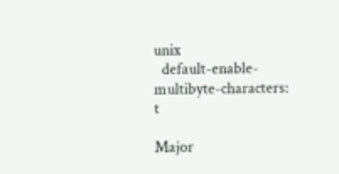unix
  default-enable-multibyte-characters: t

Major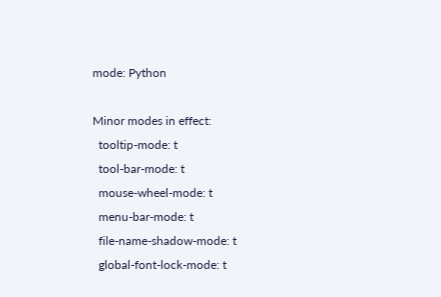mode: Python

Minor modes in effect:
  tooltip-mode: t
  tool-bar-mode: t
  mouse-wheel-mode: t
  menu-bar-mode: t
  file-name-shadow-mode: t
  global-font-lock-mode: t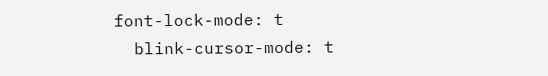font-lock-mode: t
  blink-cursor-mode: t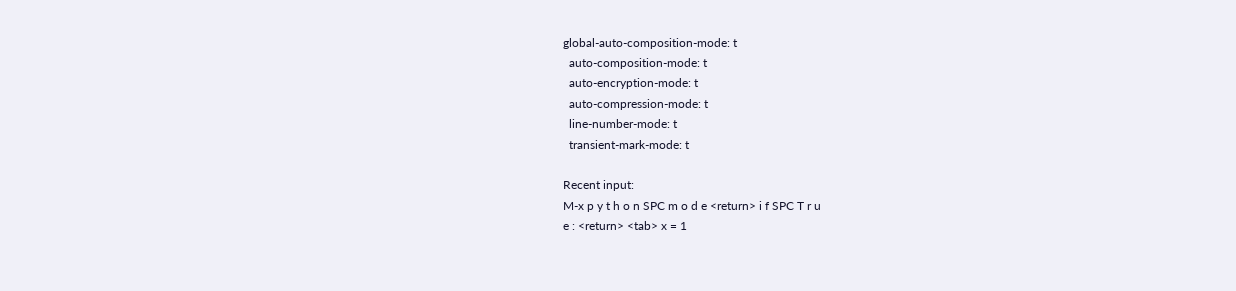global-auto-composition-mode: t
  auto-composition-mode: t
  auto-encryption-mode: t
  auto-compression-mode: t
  line-number-mode: t
  transient-mark-mode: t

Recent input:
M-x p y t h o n SPC m o d e <return> i f SPC T r u
e : <return> <tab> x = 1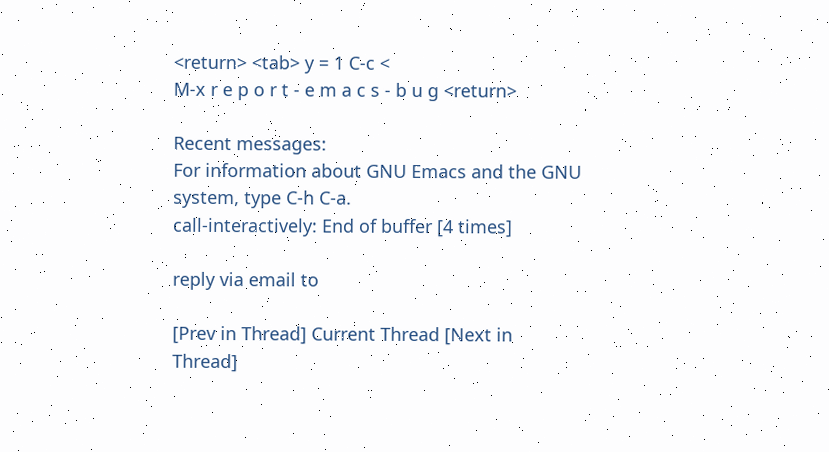<return> <tab> y = 1 C-c <
M-x r e p o r t - e m a c s - b u g <return>

Recent messages:
For information about GNU Emacs and the GNU system, type C-h C-a.
call-interactively: End of buffer [4 times]

reply via email to

[Prev in Thread] Current Thread [Next in Thread]